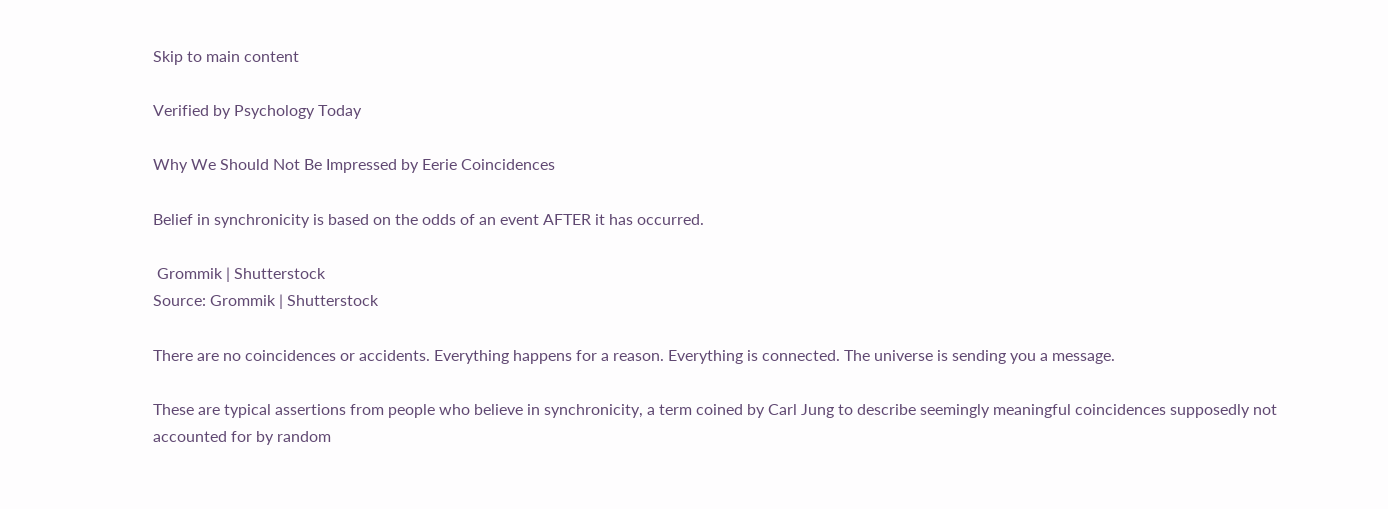Skip to main content

Verified by Psychology Today

Why We Should Not Be Impressed by Eerie Coincidences

Belief in synchronicity is based on the odds of an event AFTER it has occurred.

 Grommik | Shutterstock
Source: Grommik | Shutterstock

There are no coincidences or accidents. Everything happens for a reason. Everything is connected. The universe is sending you a message.

These are typical assertions from people who believe in synchronicity, a term coined by Carl Jung to describe seemingly meaningful coincidences supposedly not accounted for by random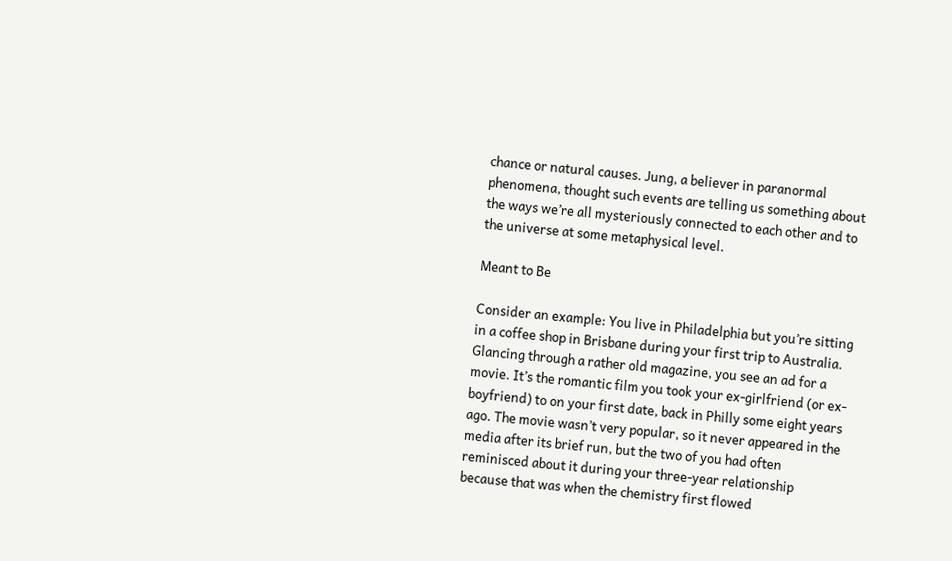chance or natural causes. Jung, a believer in paranormal phenomena, thought such events are telling us something about the ways we’re all mysteriously connected to each other and to the universe at some metaphysical level.

Meant to Be

Consider an example: You live in Philadelphia but you’re sitting in a coffee shop in Brisbane during your first trip to Australia. Glancing through a rather old magazine, you see an ad for a movie. It’s the romantic film you took your ex-girlfriend (or ex-boyfriend) to on your first date, back in Philly some eight years ago. The movie wasn’t very popular, so it never appeared in the media after its brief run, but the two of you had often reminisced about it during your three-year relationship because that was when the chemistry first flowed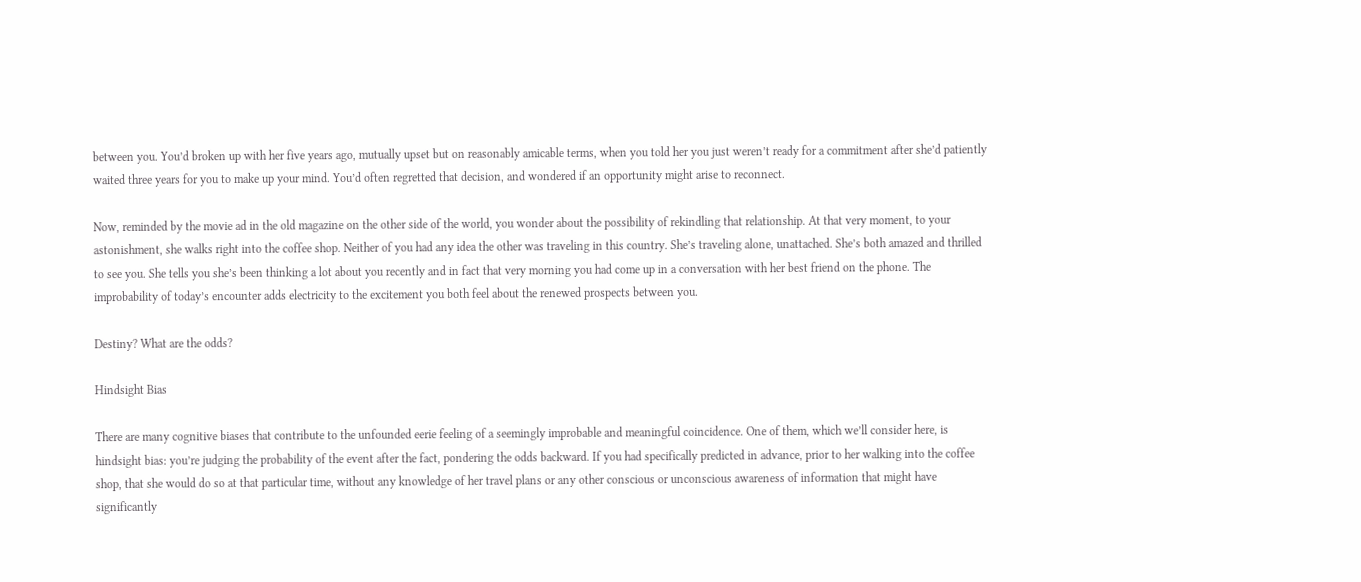between you. You’d broken up with her five years ago, mutually upset but on reasonably amicable terms, when you told her you just weren’t ready for a commitment after she’d patiently waited three years for you to make up your mind. You’d often regretted that decision, and wondered if an opportunity might arise to reconnect.

Now, reminded by the movie ad in the old magazine on the other side of the world, you wonder about the possibility of rekindling that relationship. At that very moment, to your astonishment, she walks right into the coffee shop. Neither of you had any idea the other was traveling in this country. She’s traveling alone, unattached. She’s both amazed and thrilled to see you. She tells you she’s been thinking a lot about you recently and in fact that very morning you had come up in a conversation with her best friend on the phone. The improbability of today’s encounter adds electricity to the excitement you both feel about the renewed prospects between you.

Destiny? What are the odds?

Hindsight Bias

There are many cognitive biases that contribute to the unfounded eerie feeling of a seemingly improbable and meaningful coincidence. One of them, which we’ll consider here, is hindsight bias: you’re judging the probability of the event after the fact, pondering the odds backward. If you had specifically predicted in advance, prior to her walking into the coffee shop, that she would do so at that particular time, without any knowledge of her travel plans or any other conscious or unconscious awareness of information that might have significantly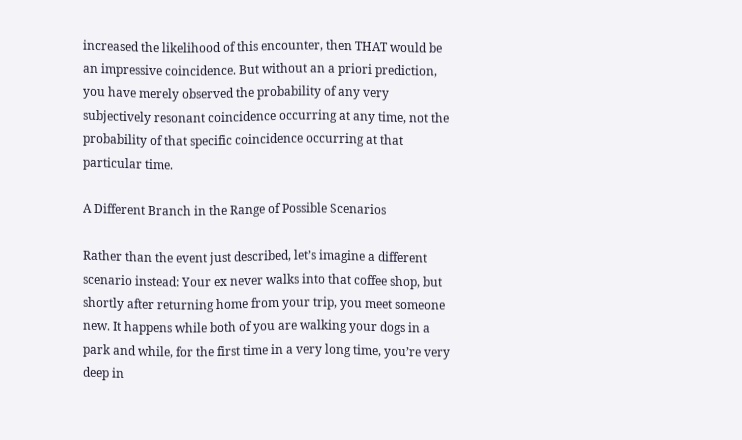increased the likelihood of this encounter, then THAT would be an impressive coincidence. But without an a priori prediction, you have merely observed the probability of any very subjectively resonant coincidence occurring at any time, not the probability of that specific coincidence occurring at that particular time.

A Different Branch in the Range of Possible Scenarios

Rather than the event just described, let’s imagine a different scenario instead: Your ex never walks into that coffee shop, but shortly after returning home from your trip, you meet someone new. It happens while both of you are walking your dogs in a park and while, for the first time in a very long time, you’re very deep in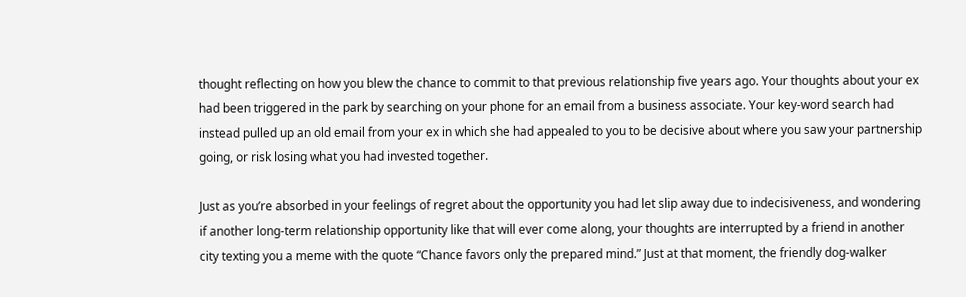thought reflecting on how you blew the chance to commit to that previous relationship five years ago. Your thoughts about your ex had been triggered in the park by searching on your phone for an email from a business associate. Your key-word search had instead pulled up an old email from your ex in which she had appealed to you to be decisive about where you saw your partnership going, or risk losing what you had invested together.

Just as you’re absorbed in your feelings of regret about the opportunity you had let slip away due to indecisiveness, and wondering if another long-term relationship opportunity like that will ever come along, your thoughts are interrupted by a friend in another city texting you a meme with the quote “Chance favors only the prepared mind.” Just at that moment, the friendly dog-walker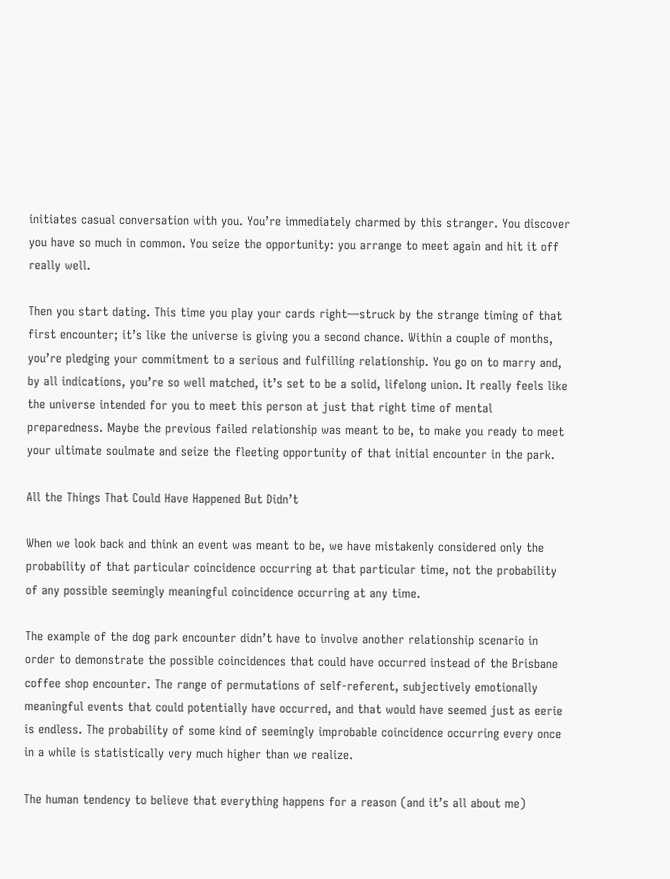initiates casual conversation with you. You’re immediately charmed by this stranger. You discover you have so much in common. You seize the opportunity: you arrange to meet again and hit it off really well.

Then you start dating. This time you play your cards right—struck by the strange timing of that first encounter; it’s like the universe is giving you a second chance. Within a couple of months, you’re pledging your commitment to a serious and fulfilling relationship. You go on to marry and, by all indications, you’re so well matched, it’s set to be a solid, lifelong union. It really feels like the universe intended for you to meet this person at just that right time of mental preparedness. Maybe the previous failed relationship was meant to be, to make you ready to meet your ultimate soulmate and seize the fleeting opportunity of that initial encounter in the park.

All the Things That Could Have Happened But Didn’t

When we look back and think an event was meant to be, we have mistakenly considered only the probability of that particular coincidence occurring at that particular time, not the probability of any possible seemingly meaningful coincidence occurring at any time.

The example of the dog park encounter didn’t have to involve another relationship scenario in order to demonstrate the possible coincidences that could have occurred instead of the Brisbane coffee shop encounter. The range of permutations of self-referent, subjectively emotionally meaningful events that could potentially have occurred, and that would have seemed just as eerie is endless. The probability of some kind of seemingly improbable coincidence occurring every once in a while is statistically very much higher than we realize.

The human tendency to believe that everything happens for a reason (and it’s all about me)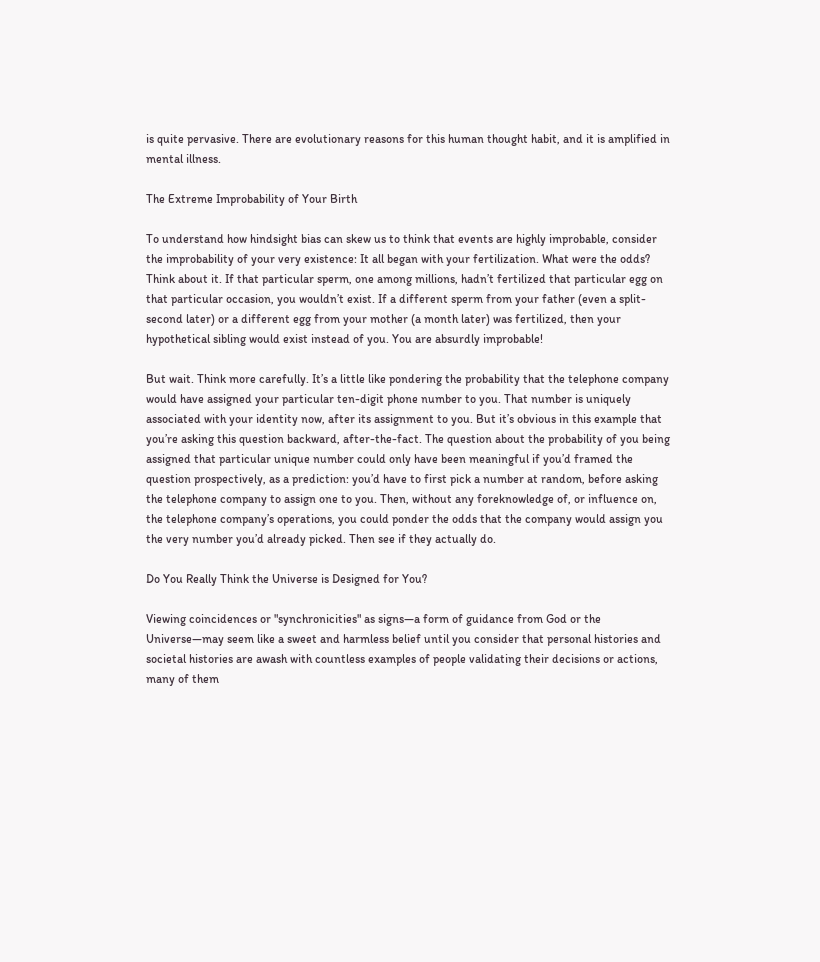is quite pervasive. There are evolutionary reasons for this human thought habit, and it is amplified in mental illness.

The Extreme Improbability of Your Birth

To understand how hindsight bias can skew us to think that events are highly improbable, consider the improbability of your very existence: It all began with your fertilization. What were the odds? Think about it. If that particular sperm, one among millions, hadn’t fertilized that particular egg on that particular occasion, you wouldn’t exist. If a different sperm from your father (even a split-second later) or a different egg from your mother (a month later) was fertilized, then your hypothetical sibling would exist instead of you. You are absurdly improbable!

But wait. Think more carefully. It’s a little like pondering the probability that the telephone company would have assigned your particular ten-digit phone number to you. That number is uniquely associated with your identity now, after its assignment to you. But it’s obvious in this example that you’re asking this question backward, after-the-fact. The question about the probability of you being assigned that particular unique number could only have been meaningful if you’d framed the question prospectively, as a prediction: you’d have to first pick a number at random, before asking the telephone company to assign one to you. Then, without any foreknowledge of, or influence on, the telephone company’s operations, you could ponder the odds that the company would assign you the very number you’d already picked. Then see if they actually do.

Do You Really Think the Universe is Designed for You?

Viewing coincidences or "synchronicities" as signs—a form of guidance from God or the Universe—may seem like a sweet and harmless belief until you consider that personal histories and societal histories are awash with countless examples of people validating their decisions or actions, many of them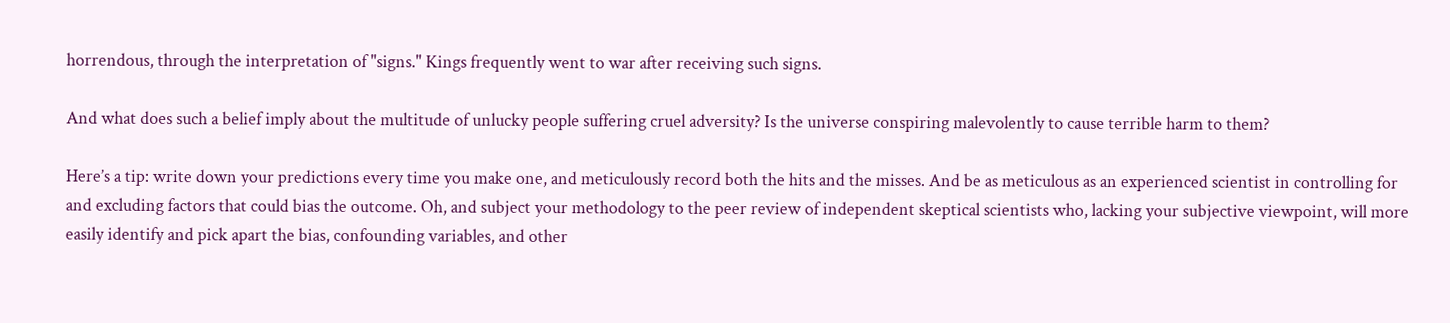horrendous, through the interpretation of "signs." Kings frequently went to war after receiving such signs.

And what does such a belief imply about the multitude of unlucky people suffering cruel adversity? Is the universe conspiring malevolently to cause terrible harm to them?

Here’s a tip: write down your predictions every time you make one, and meticulously record both the hits and the misses. And be as meticulous as an experienced scientist in controlling for and excluding factors that could bias the outcome. Oh, and subject your methodology to the peer review of independent skeptical scientists who, lacking your subjective viewpoint, will more easily identify and pick apart the bias, confounding variables, and other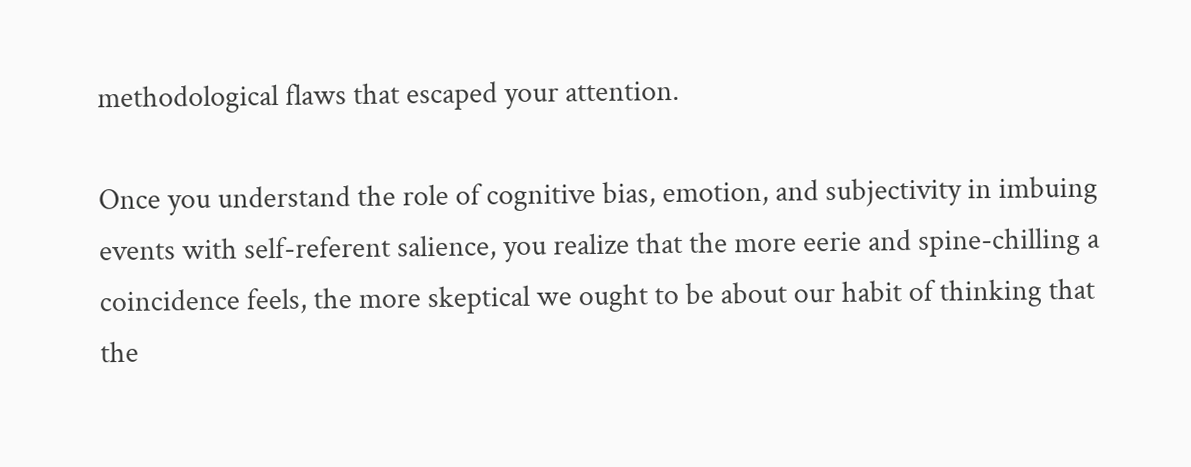methodological flaws that escaped your attention.

Once you understand the role of cognitive bias, emotion, and subjectivity in imbuing events with self-referent salience, you realize that the more eerie and spine-chilling a coincidence feels, the more skeptical we ought to be about our habit of thinking that the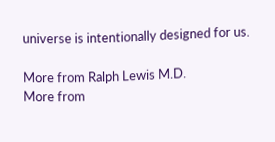universe is intentionally designed for us.

More from Ralph Lewis M.D.
More from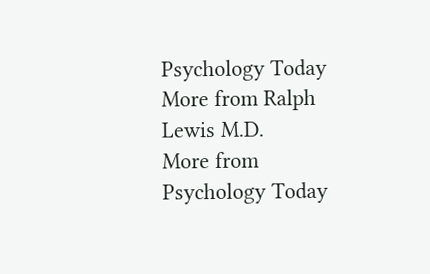Psychology Today
More from Ralph Lewis M.D.
More from Psychology Today